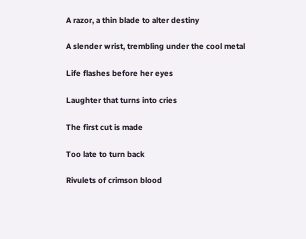A razor, a thin blade to alter destiny

A slender wrist, trembling under the cool metal

Life flashes before her eyes

Laughter that turns into cries

The first cut is made

Too late to turn back

Rivulets of crimson blood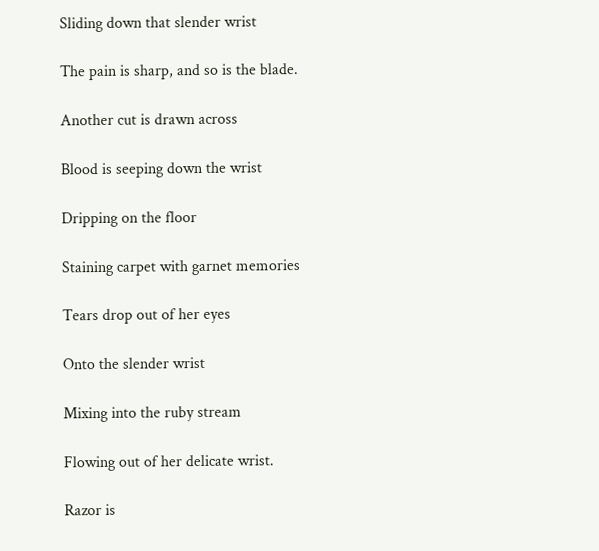Sliding down that slender wrist

The pain is sharp, and so is the blade.

Another cut is drawn across

Blood is seeping down the wrist

Dripping on the floor

Staining carpet with garnet memories

Tears drop out of her eyes

Onto the slender wrist

Mixing into the ruby stream

Flowing out of her delicate wrist.

Razor is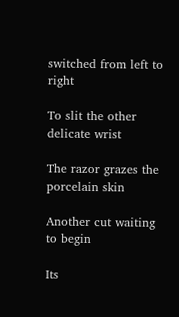switched from left to right

To slit the other delicate wrist

The razor grazes the porcelain skin

Another cut waiting to begin

Its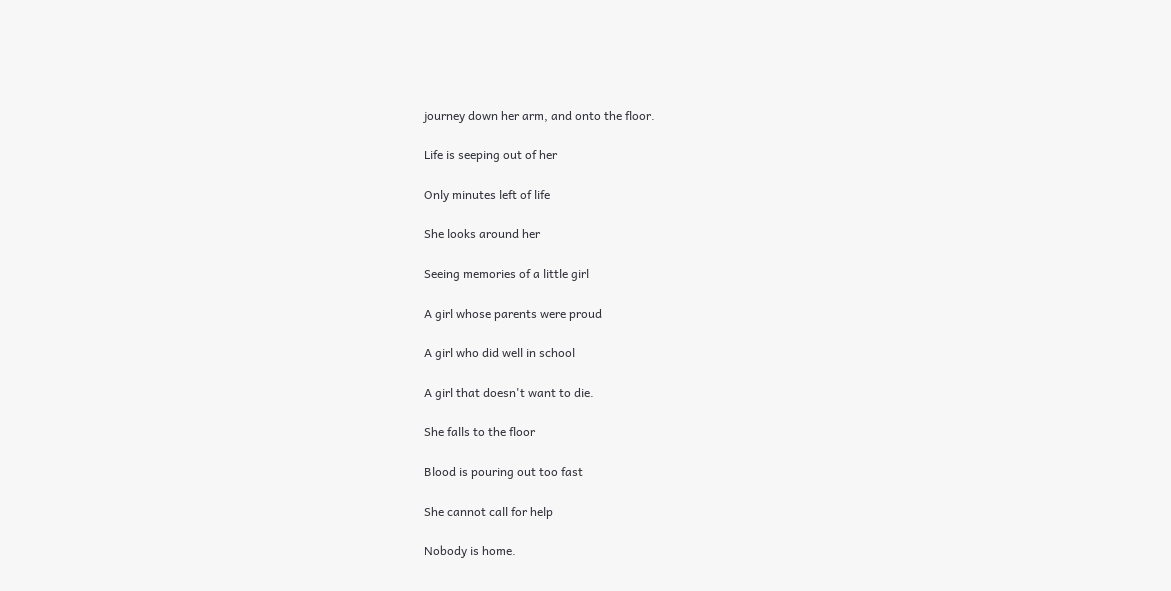journey down her arm, and onto the floor.

Life is seeping out of her

Only minutes left of life

She looks around her

Seeing memories of a little girl

A girl whose parents were proud

A girl who did well in school

A girl that doesn't want to die.

She falls to the floor

Blood is pouring out too fast

She cannot call for help

Nobody is home.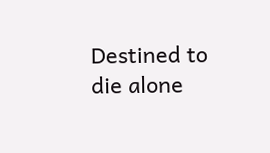Destined to die alone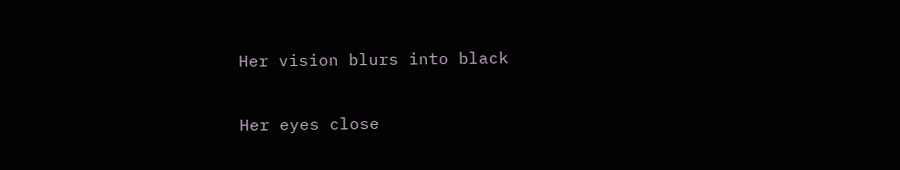Her vision blurs into black

Her eyes close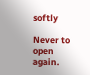softly

Never to open again.